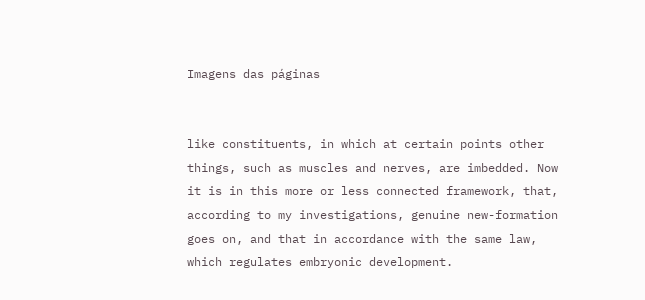Imagens das páginas


like constituents, in which at certain points other things, such as muscles and nerves, are imbedded. Now it is in this more or less connected framework, that, according to my investigations, genuine new-formation goes on, and that in accordance with the same law, which regulates embryonic development.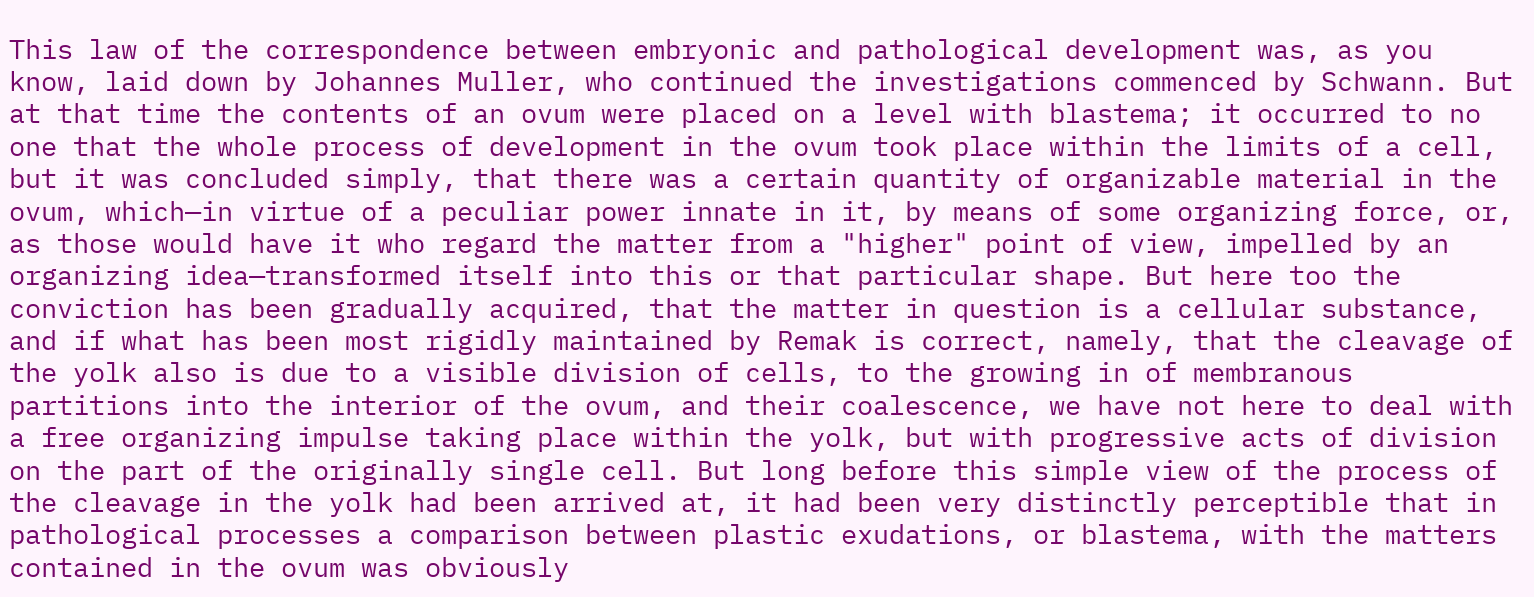This law of the correspondence between embryonic and pathological development was, as you know, laid down by Johannes Muller, who continued the investigations commenced by Schwann. But at that time the contents of an ovum were placed on a level with blastema; it occurred to no one that the whole process of development in the ovum took place within the limits of a cell, but it was concluded simply, that there was a certain quantity of organizable material in the ovum, which—in virtue of a peculiar power innate in it, by means of some organizing force, or, as those would have it who regard the matter from a "higher" point of view, impelled by an organizing idea—transformed itself into this or that particular shape. But here too the conviction has been gradually acquired, that the matter in question is a cellular substance, and if what has been most rigidly maintained by Remak is correct, namely, that the cleavage of the yolk also is due to a visible division of cells, to the growing in of membranous partitions into the interior of the ovum, and their coalescence, we have not here to deal with a free organizing impulse taking place within the yolk, but with progressive acts of division on the part of the originally single cell. But long before this simple view of the process of the cleavage in the yolk had been arrived at, it had been very distinctly perceptible that in pathological processes a comparison between plastic exudations, or blastema, with the matters contained in the ovum was obviously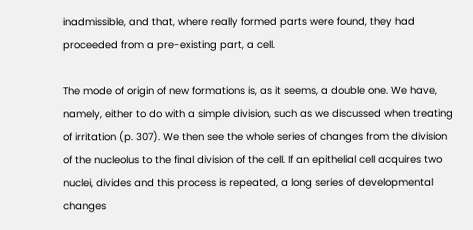inadmissible, and that, where really formed parts were found, they had proceeded from a pre-existing part, a cell.

The mode of origin of new formations is, as it seems, a double one. We have, namely, either to do with a simple division, such as we discussed when treating of irritation (p. 307). We then see the whole series of changes from the division of the nucleolus to the final division of the cell. If an epithelial cell acquires two nuclei, divides and this process is repeated, a long series of developmental changes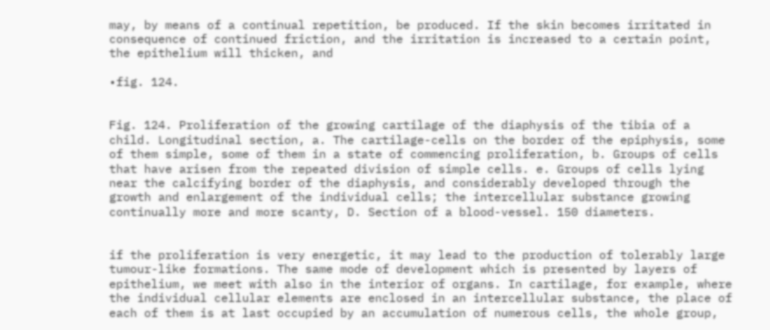may, by means of a continual repetition, be produced. If the skin becomes irritated in consequence of continued friction, and the irritation is increased to a certain point, the epithelium will thicken, and

•fig. 124.


Fig. 124. Proliferation of the growing cartilage of the diaphysis of the tibia of a child. Longitudinal section, a. The cartilage-cells on the border of the epiphysis, some of them simple, some of them in a state of commencing proliferation, b. Groups of cells that have arisen from the repeated division of simple cells. e. Groups of cells lying near the calcifying border of the diaphysis, and considerably developed through the growth and enlargement of the individual cells; the intercellular substance growing continually more and more scanty, D. Section of a blood-vessel. 150 diameters.


if the proliferation is very energetic, it may lead to the production of tolerably large tumour-like formations. The same mode of development which is presented by layers of epithelium, we meet with also in the interior of organs. In cartilage, for example, where the individual cellular elements are enclosed in an intercellular substance, the place of each of them is at last occupied by an accumulation of numerous cells, the whole group,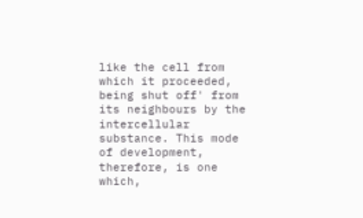like the cell from which it proceeded, being shut off' from its neighbours by the intercellular substance. This mode of development, therefore, is one which,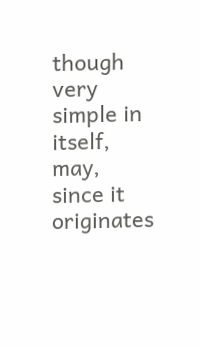though very simple in itself, may, since it originates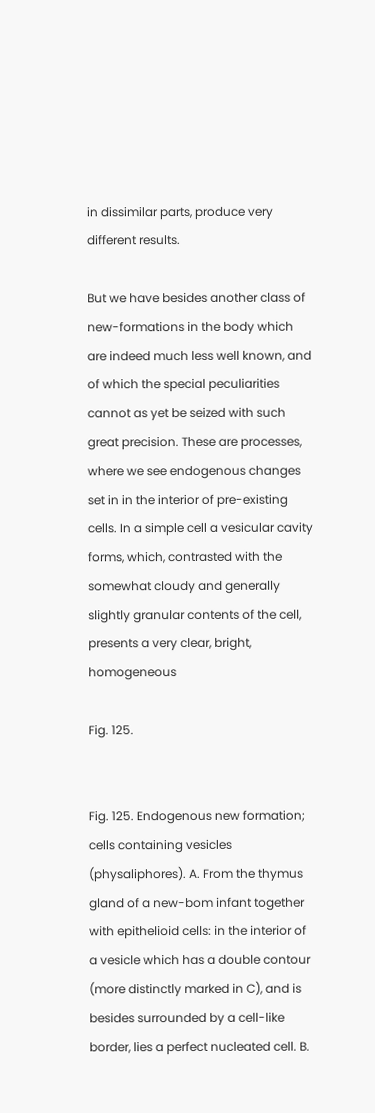in dissimilar parts, produce very different results.

But we have besides another class of new-formations in the body which are indeed much less well known, and of which the special peculiarities cannot as yet be seized with such great precision. These are processes, where we see endogenous changes set in in the interior of pre-existing cells. In a simple cell a vesicular cavity forms, which, contrasted with the somewhat cloudy and generally slightly granular contents of the cell, presents a very clear, bright, homogeneous

Fig. 125.


Fig. 125. Endogenous new formation; cells containing vesicles (physaliphores). A. From the thymus gland of a new-bom infant together with epithelioid cells: in the interior of a vesicle which has a double contour (more distinctly marked in C), and is besides surrounded by a cell-like border, lies a perfect nucleated cell. B.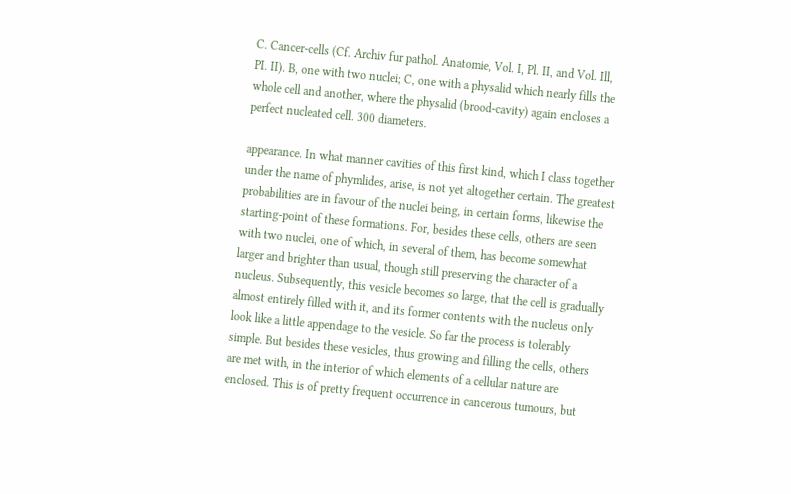C. Cancer-cells (Cf. Archiv fur pathol. Anatomie, Vol. I, Pl. II, and Vol. Ill, PI. II). B, one with two nuclei; C, one with a physalid which nearly fills the whole cell and another, where the physalid (brood-cavity) again encloses a perfect nucleated cell. 300 diameters.

appearance. In what manner cavities of this first kind, which I class together under the name of phymlides, arise, is not yet altogether certain. The greatest probabilities are in favour of the nuclei being, in certain forms, likewise the starting-point of these formations. For, besides these cells, others are seen with two nuclei, one of which, in several of them, has become somewhat larger and brighter than usual, though still preserving the character of a nucleus. Subsequently, this vesicle becomes so large, that the cell is gradually almost entirely filled with it, and its former contents with the nucleus only look like a little appendage to the vesicle. So far the process is tolerably simple. But besides these vesicles, thus growing and filling the cells, others are met with, in the interior of which elements of a cellular nature are enclosed. This is of pretty frequent occurrence in cancerous tumours, but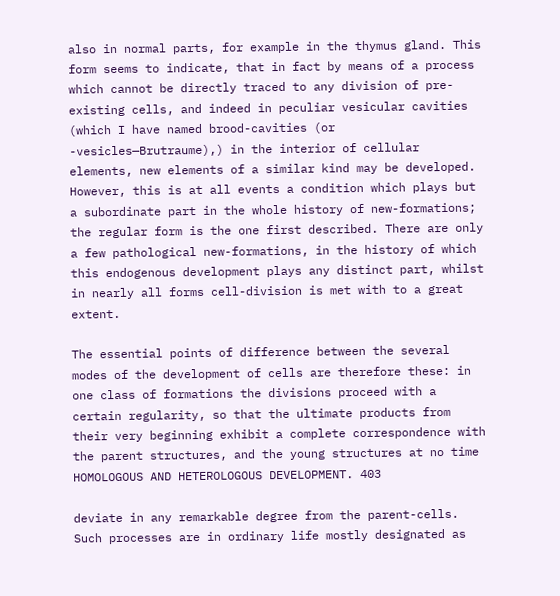also in normal parts, for example in the thymus gland. This form seems to indicate, that in fact by means of a process which cannot be directly traced to any division of pre-existing cells, and indeed in peculiar vesicular cavities (which I have named brood-cavities (or -vesicles—Brutraume),) in the interior of cellular elements, new elements of a similar kind may be developed. However, this is at all events a condition which plays but a subordinate part in the whole history of new-formations; the regular form is the one first described. There are only a few pathological new-formations, in the history of which this endogenous development plays any distinct part, whilst in nearly all forms cell-division is met with to a great extent.

The essential points of difference between the several modes of the development of cells are therefore these: in one class of formations the divisions proceed with a certain regularity, so that the ultimate products from their very beginning exhibit a complete correspondence with the parent structures, and the young structures at no time HOMOLOGOUS AND HETEROLOGOUS DEVELOPMENT. 403

deviate in any remarkable degree from the parent-cells. Such processes are in ordinary life mostly designated as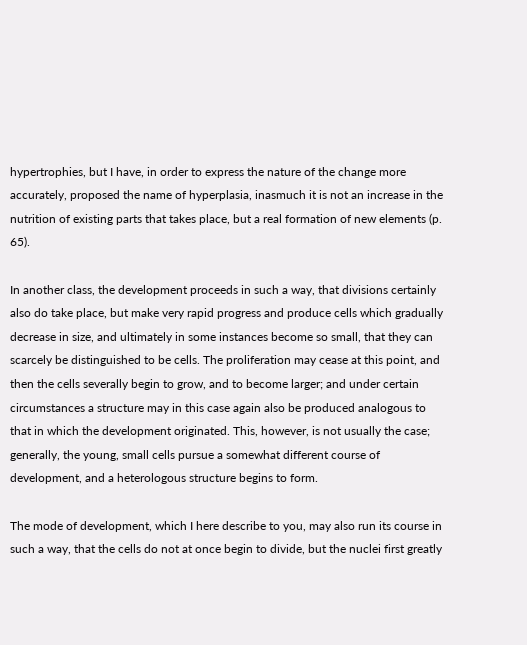hypertrophies, but I have, in order to express the nature of the change more accurately, proposed the name of hyperplasia, inasmuch it is not an increase in the nutrition of existing parts that takes place, but a real formation of new elements (p. 65).

In another class, the development proceeds in such a way, that divisions certainly also do take place, but make very rapid progress and produce cells which gradually decrease in size, and ultimately in some instances become so small, that they can scarcely be distinguished to be cells. The proliferation may cease at this point, and then the cells severally begin to grow, and to become larger; and under certain circumstances a structure may in this case again also be produced analogous to that in which the development originated. This, however, is not usually the case; generally, the young, small cells pursue a somewhat different course of development, and a heterologous structure begins to form.

The mode of development, which I here describe to you, may also run its course in such a way, that the cells do not at once begin to divide, but the nuclei first greatly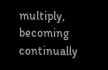multiply, becoming continually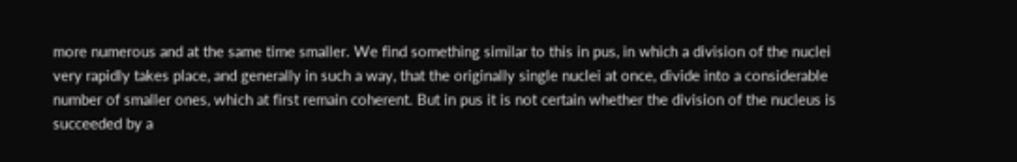more numerous and at the same time smaller. We find something similar to this in pus, in which a division of the nuclei very rapidly takes place, and generally in such a way, that the originally single nuclei at once, divide into a considerable number of smaller ones, which at first remain coherent. But in pus it is not certain whether the division of the nucleus is succeeded by a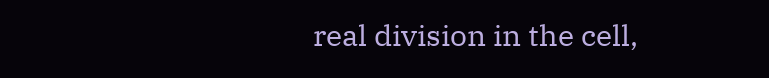real division in the cell,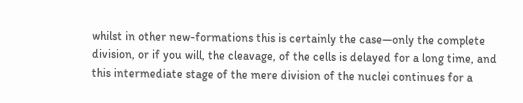whilst in other new-formations this is certainly the case—only the complete division, or if you will, the cleavage, of the cells is delayed for a long time, and this intermediate stage of the mere division of the nuclei continues for a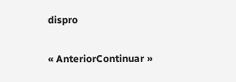dispro

« AnteriorContinuar »